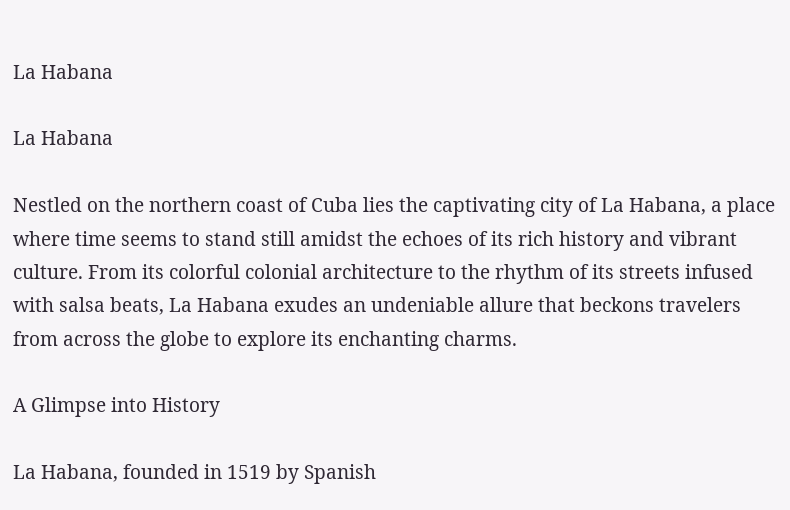La Habana

La Habana

Nestled on the northern coast of Cuba lies the captivating city of La Habana, a place where time seems to stand still amidst the echoes of its rich history and vibrant culture. From its colorful colonial architecture to the rhythm of its streets infused with salsa beats, La Habana exudes an undeniable allure that beckons travelers from across the globe to explore its enchanting charms.

A Glimpse into History

La Habana, founded in 1519 by Spanish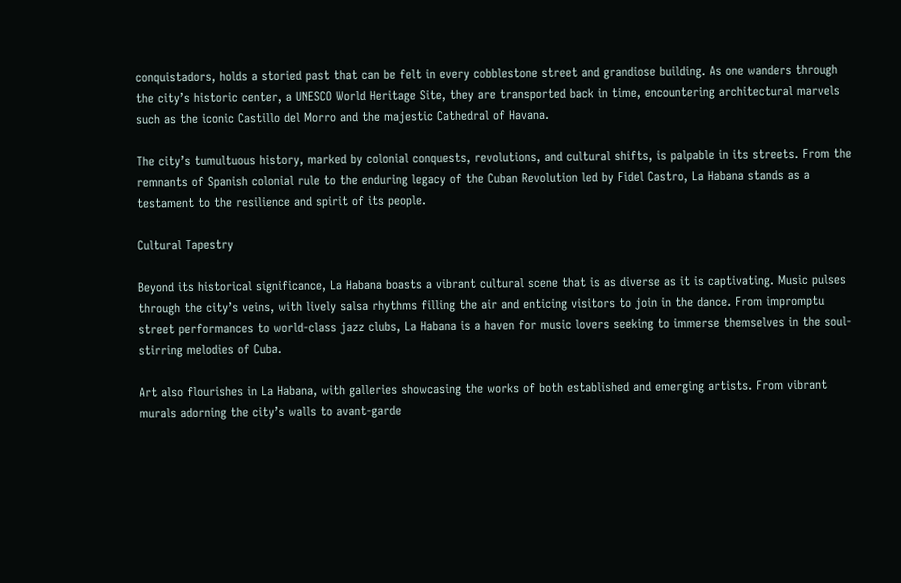conquistadors, holds a storied past that can be felt in every cobblestone street and grandiose building. As one wanders through the city’s historic center, a UNESCO World Heritage Site, they are transported back in time, encountering architectural marvels such as the iconic Castillo del Morro and the majestic Cathedral of Havana.

The city’s tumultuous history, marked by colonial conquests, revolutions, and cultural shifts, is palpable in its streets. From the remnants of Spanish colonial rule to the enduring legacy of the Cuban Revolution led by Fidel Castro, La Habana stands as a testament to the resilience and spirit of its people.

Cultural Tapestry

Beyond its historical significance, La Habana boasts a vibrant cultural scene that is as diverse as it is captivating. Music pulses through the city’s veins, with lively salsa rhythms filling the air and enticing visitors to join in the dance. From impromptu street performances to world-class jazz clubs, La Habana is a haven for music lovers seeking to immerse themselves in the soul-stirring melodies of Cuba.

Art also flourishes in La Habana, with galleries showcasing the works of both established and emerging artists. From vibrant murals adorning the city’s walls to avant-garde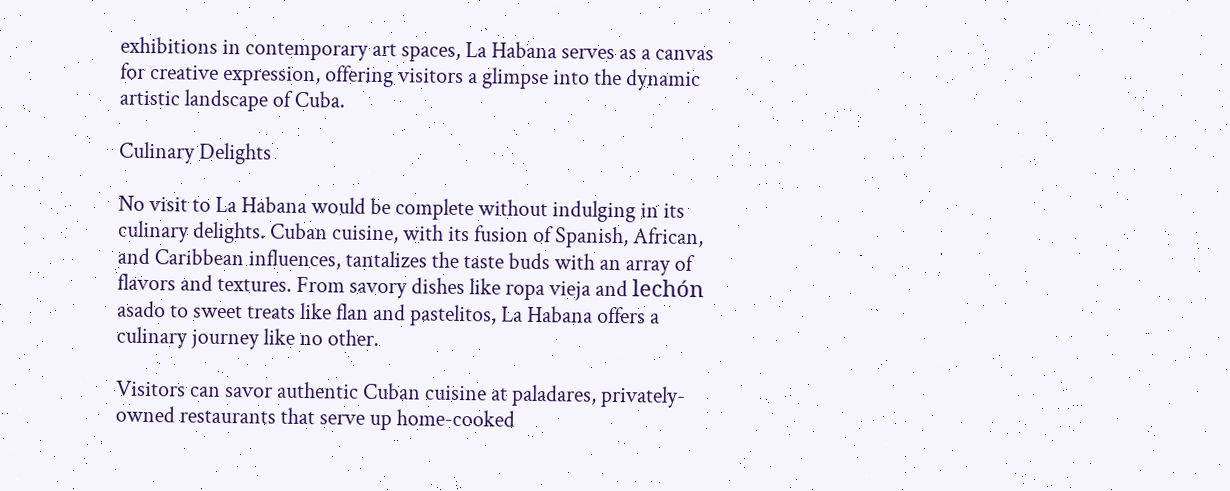exhibitions in contemporary art spaces, La Habana serves as a canvas for creative expression, offering visitors a glimpse into the dynamic artistic landscape of Cuba.

Culinary Delights

No visit to La Habana would be complete without indulging in its culinary delights. Cuban cuisine, with its fusion of Spanish, African, and Caribbean influences, tantalizes the taste buds with an array of flavors and textures. From savory dishes like ropa vieja and lechón asado to sweet treats like flan and pastelitos, La Habana offers a culinary journey like no other.

Visitors can savor authentic Cuban cuisine at paladares, privately-owned restaurants that serve up home-cooked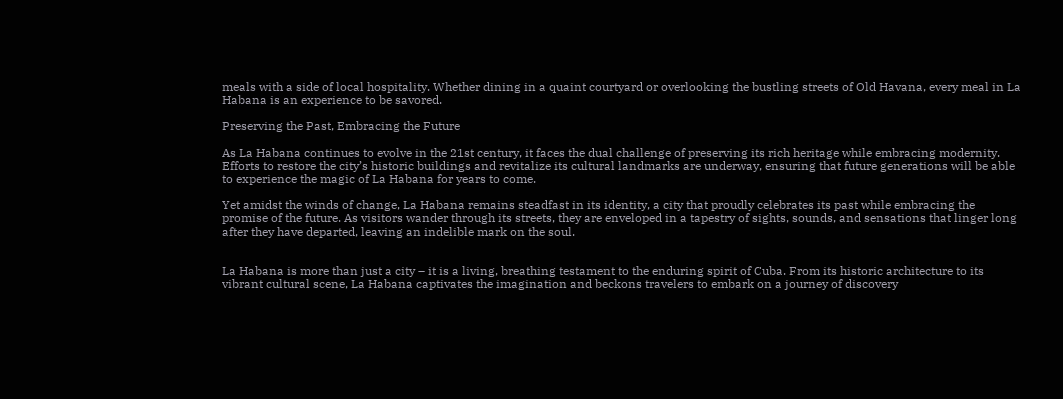meals with a side of local hospitality. Whether dining in a quaint courtyard or overlooking the bustling streets of Old Havana, every meal in La Habana is an experience to be savored.

Preserving the Past, Embracing the Future

As La Habana continues to evolve in the 21st century, it faces the dual challenge of preserving its rich heritage while embracing modernity. Efforts to restore the city’s historic buildings and revitalize its cultural landmarks are underway, ensuring that future generations will be able to experience the magic of La Habana for years to come.

Yet amidst the winds of change, La Habana remains steadfast in its identity, a city that proudly celebrates its past while embracing the promise of the future. As visitors wander through its streets, they are enveloped in a tapestry of sights, sounds, and sensations that linger long after they have departed, leaving an indelible mark on the soul.


La Habana is more than just a city – it is a living, breathing testament to the enduring spirit of Cuba. From its historic architecture to its vibrant cultural scene, La Habana captivates the imagination and beckons travelers to embark on a journey of discovery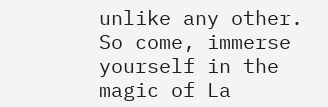unlike any other. So come, immerse yourself in the magic of La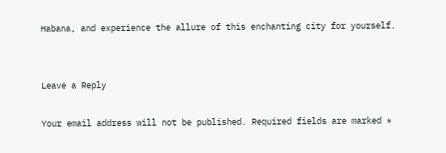Habana, and experience the allure of this enchanting city for yourself.


Leave a Reply

Your email address will not be published. Required fields are marked *